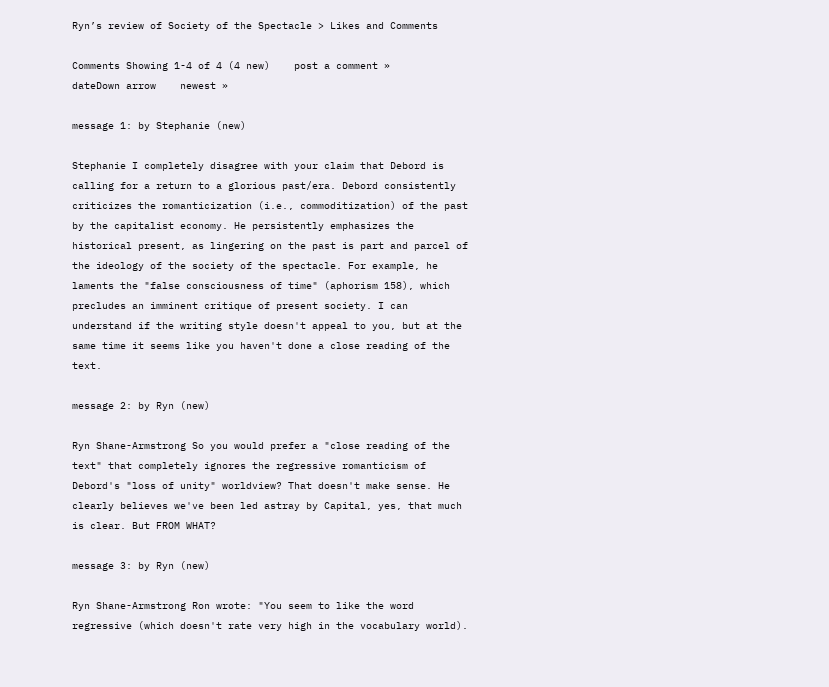Ryn’s review of Society of the Spectacle > Likes and Comments

Comments Showing 1-4 of 4 (4 new)    post a comment »
dateDown arrow    newest »

message 1: by Stephanie (new)

Stephanie I completely disagree with your claim that Debord is calling for a return to a glorious past/era. Debord consistently criticizes the romanticization (i.e., commoditization) of the past by the capitalist economy. He persistently emphasizes the historical present, as lingering on the past is part and parcel of the ideology of the society of the spectacle. For example, he laments the "false consciousness of time" (aphorism 158), which precludes an imminent critique of present society. I can understand if the writing style doesn't appeal to you, but at the same time it seems like you haven't done a close reading of the text.

message 2: by Ryn (new)

Ryn Shane-Armstrong So you would prefer a "close reading of the text" that completely ignores the regressive romanticism of Debord's "loss of unity" worldview? That doesn't make sense. He clearly believes we've been led astray by Capital, yes, that much is clear. But FROM WHAT?

message 3: by Ryn (new)

Ryn Shane-Armstrong Ron wrote: "You seem to like the word regressive (which doesn't rate very high in the vocabulary world).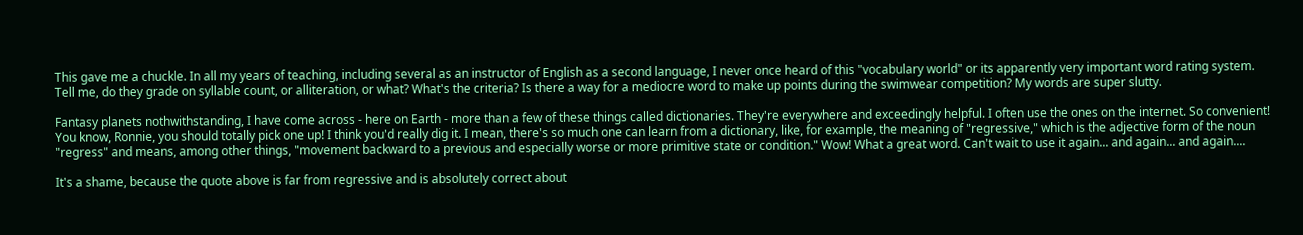This gave me a chuckle. In all my years of teaching, including several as an instructor of English as a second language, I never once heard of this "vocabulary world" or its apparently very important word rating system. Tell me, do they grade on syllable count, or alliteration, or what? What's the criteria? Is there a way for a mediocre word to make up points during the swimwear competition? My words are super slutty.

Fantasy planets nothwithstanding, I have come across - here on Earth - more than a few of these things called dictionaries. They're everywhere and exceedingly helpful. I often use the ones on the internet. So convenient! You know, Ronnie, you should totally pick one up! I think you'd really dig it. I mean, there's so much one can learn from a dictionary, like, for example, the meaning of "regressive," which is the adjective form of the noun "regress" and means, among other things, "movement backward to a previous and especially worse or more primitive state or condition." Wow! What a great word. Can't wait to use it again... and again... and again....

It's a shame, because the quote above is far from regressive and is absolutely correct about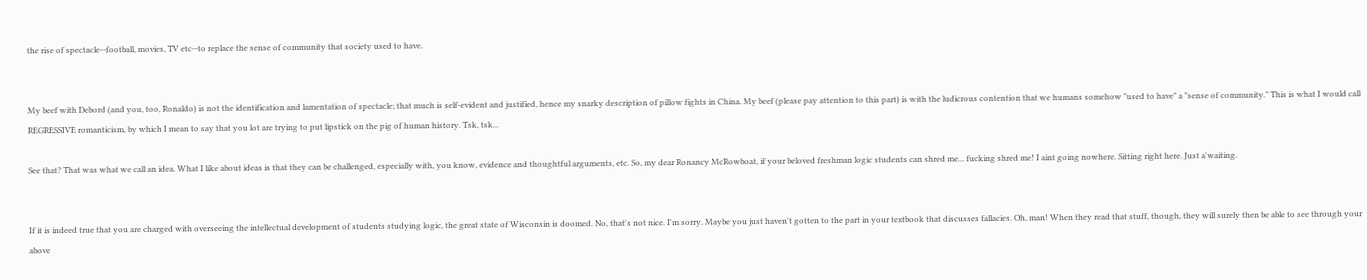the rise of spectacle--football, movies, TV etc--to replace the sense of community that society used to have.


My beef with Debord (and you, too, Ronaldo) is not the identification and lamentation of spectacle; that much is self-evident and justified, hence my snarky description of pillow fights in China. My beef (please pay attention to this part) is with the ludicrous contention that we humans somehow "used to have" a "sense of community." This is what I would call REGRESSIVE romanticism, by which I mean to say that you lot are trying to put lipstick on the pig of human history. Tsk, tsk...

See that? That was what we call an idea. What I like about ideas is that they can be challenged, especially with, you know, evidence and thoughtful arguments, etc. So, my dear Ronancy McRowboat, if your beloved freshman logic students can shred me... fucking shred me! I aint going nowhere. Sitting right here. Just a'waiting.


If it is indeed true that you are charged with overseeing the intellectual development of students studying logic, the great state of Wisconsin is doomed. No, that's not nice. I'm sorry. Maybe you just haven't gotten to the part in your textbook that discusses fallacies. Oh, man! When they read that stuff, though, they will surely then be able to see through your above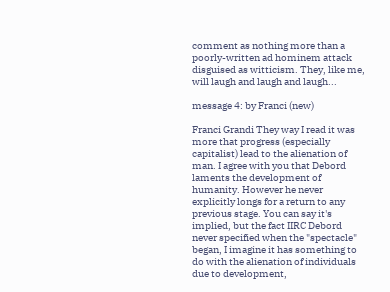comment as nothing more than a poorly-written ad hominem attack disguised as witticism. They, like me, will laugh and laugh and laugh...

message 4: by Franci (new)

Franci Grandi They way I read it was more that progress (especially capitalist) lead to the alienation of man. I agree with you that Debord laments the development of humanity. However he never explicitly longs for a return to any previous stage. You can say it's implied, but the fact IIRC Debord never specified when the "spectacle" began, I imagine it has something to do with the alienation of individuals due to development,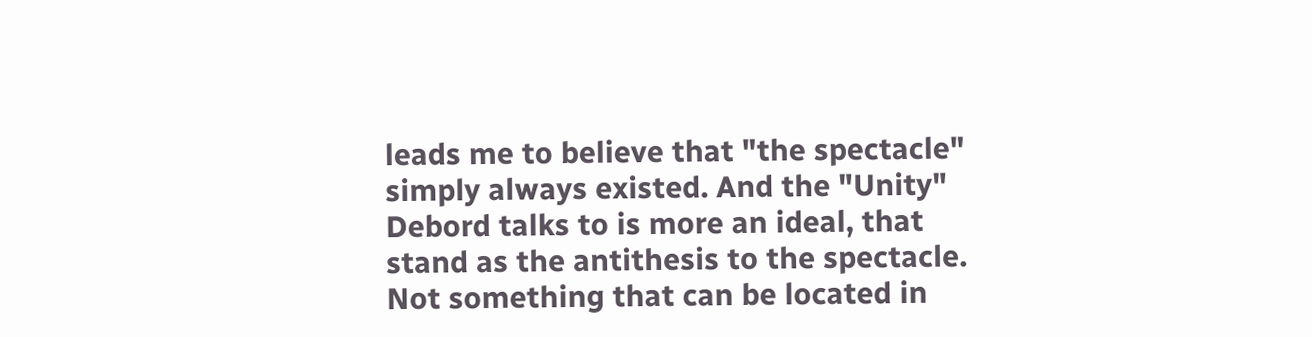leads me to believe that "the spectacle" simply always existed. And the "Unity" Debord talks to is more an ideal, that stand as the antithesis to the spectacle. Not something that can be located in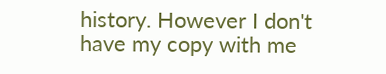history. However I don't have my copy with me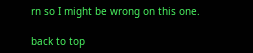rn so I might be wrong on this one.

back to top